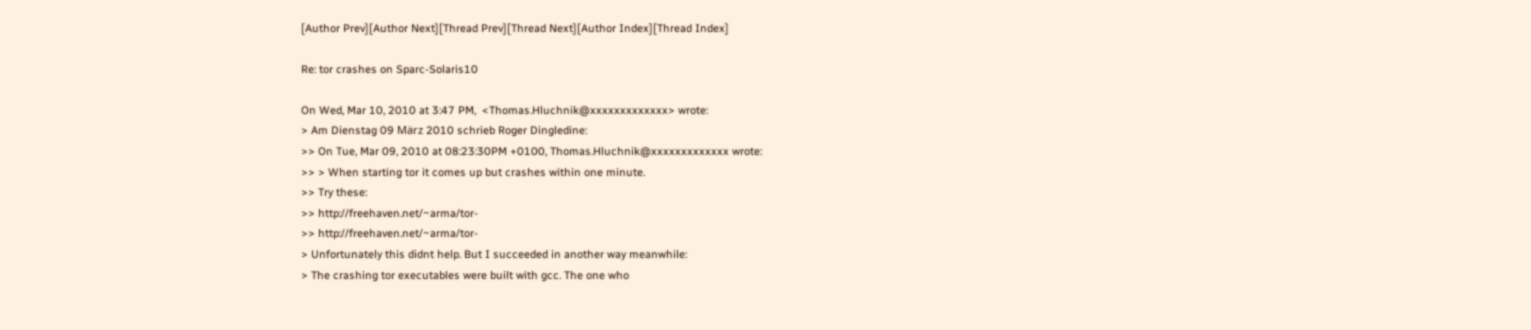[Author Prev][Author Next][Thread Prev][Thread Next][Author Index][Thread Index]

Re: tor crashes on Sparc-Solaris10

On Wed, Mar 10, 2010 at 3:47 PM,  <Thomas.Hluchnik@xxxxxxxxxxxxx> wrote:
> Am Dienstag 09 März 2010 schrieb Roger Dingledine:
>> On Tue, Mar 09, 2010 at 08:23:30PM +0100, Thomas.Hluchnik@xxxxxxxxxxxxx wrote:
>> > When starting tor it comes up but crashes within one minute.
>> Try these:
>> http://freehaven.net/~arma/tor-
>> http://freehaven.net/~arma/tor-
> Unfortunately this didnt help. But I succeeded in another way meanwhile:
> The crashing tor executables were built with gcc. The one who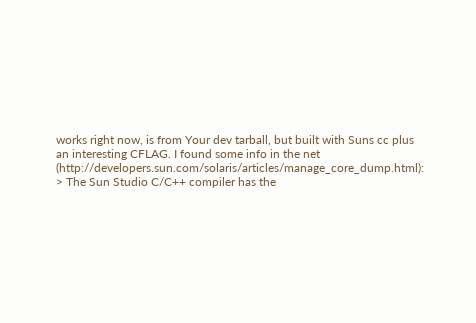works right now, is from Your dev tarball, but built with Suns cc plus an interesting CFLAG. I found some info in the net (http://developers.sun.com/solaris/articles/manage_core_dump.html):
> The Sun Studio C/C++ compiler has the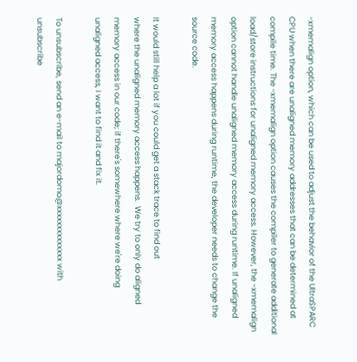-xmemalign option, which can be used to adjust the behavior of the UltraSPARC CPU when there are unaligned memory addresses that can be determined at compile time. The -xmemalign option causes the compiler to generate additional load/store instructions for unaligned memory access. However, the -xmemalign option cannot handle unaligned memory access during runtime. If unaligned memory access happens during runtime, the developer needs to change the source code.

It would still help a lot if you could get a stack trace to find out
where the unaligned memory access happens.  We try to only do aligned
memory access in our code; if there's somewhere where we're doing
unaligned access, I want to find it and fix it.

To unsubscribe, send an e-mail to majordomo@xxxxxxxxxxxxxx with
unsubscribe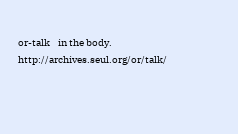or-talk    in the body. http://archives.seul.org/or/talk/